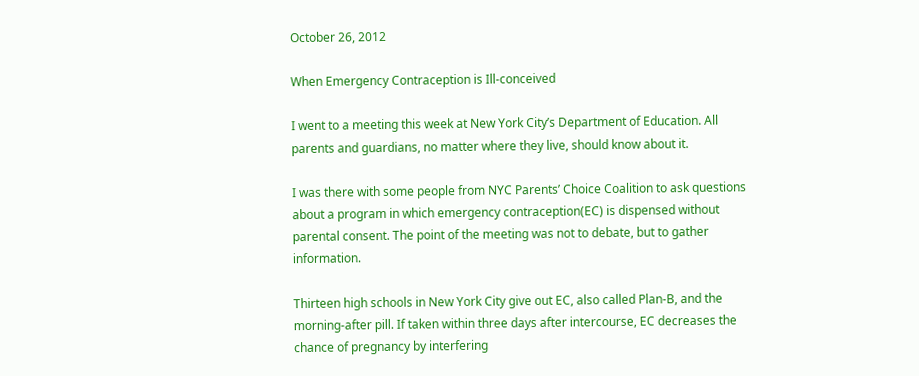October 26, 2012

When Emergency Contraception is Ill-conceived

I went to a meeting this week at New York City’s Department of Education. All parents and guardians, no matter where they live, should know about it.

I was there with some people from NYC Parents’ Choice Coalition to ask questions about a program in which emergency contraception(EC) is dispensed without parental consent. The point of the meeting was not to debate, but to gather information.

Thirteen high schools in New York City give out EC, also called Plan-B, and the morning-after pill. If taken within three days after intercourse, EC decreases the chance of pregnancy by interfering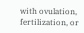with ovulation, fertilization, or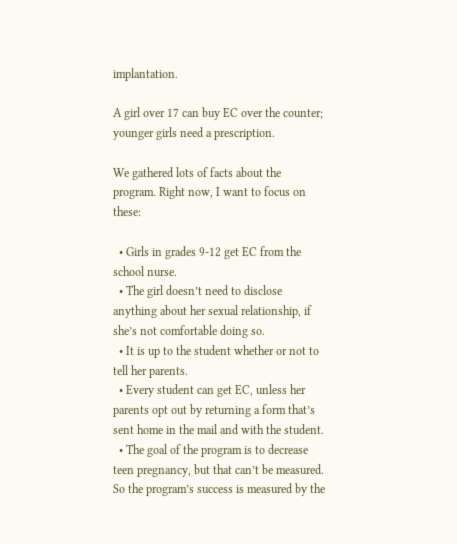implantation.

A girl over 17 can buy EC over the counter; younger girls need a prescription.

We gathered lots of facts about the program. Right now, I want to focus on these:

  • Girls in grades 9-12 get EC from the school nurse.
  • The girl doesn’t need to disclose anything about her sexual relationship, if she’s not comfortable doing so.
  • It is up to the student whether or not to tell her parents.
  • Every student can get EC, unless her parents opt out by returning a form that’s sent home in the mail and with the student.
  • The goal of the program is to decrease teen pregnancy, but that can’t be measured. So the program’s success is measured by the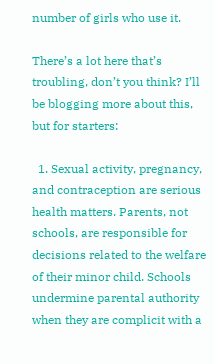number of girls who use it.

There’s a lot here that’s troubling, don’t you think? I’ll be blogging more about this, but for starters:

  1. Sexual activity, pregnancy, and contraception are serious health matters. Parents, not schools, are responsible for decisions related to the welfare of their minor child. Schools undermine parental authority when they are complicit with a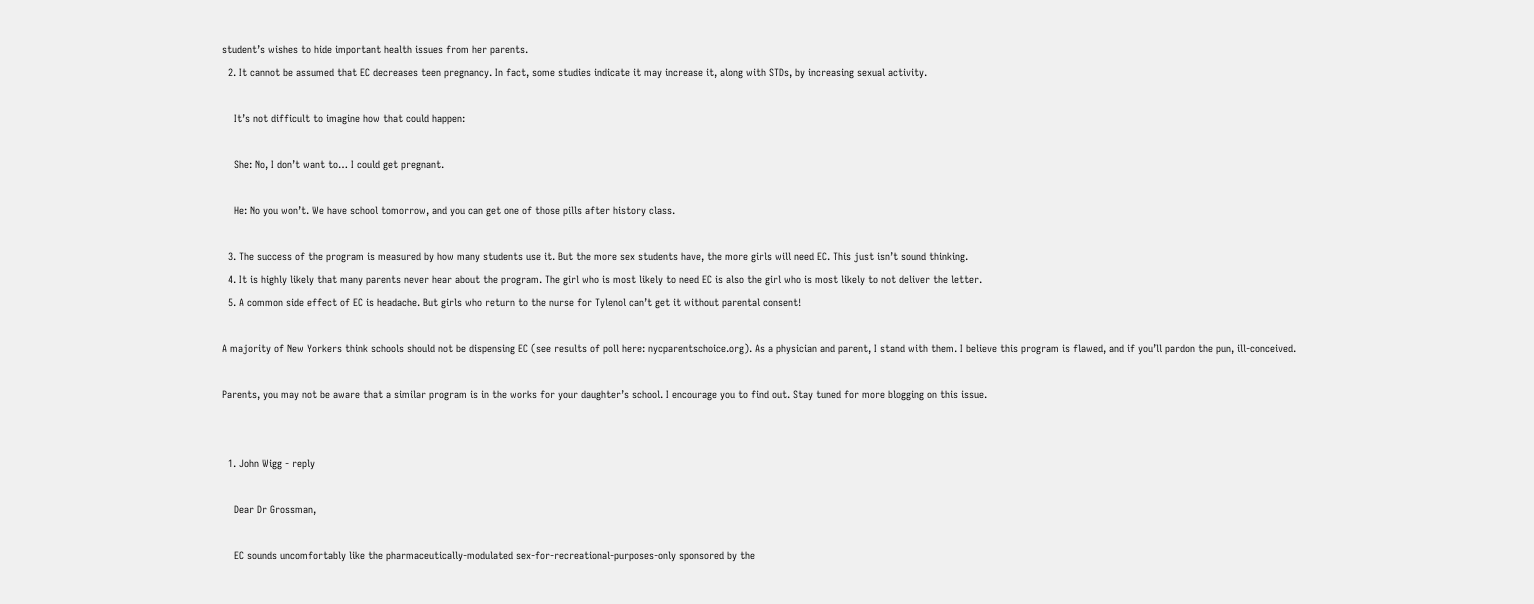student’s wishes to hide important health issues from her parents.
  2. It cannot be assumed that EC decreases teen pregnancy. In fact, some studies indicate it may increase it, along with STDs, by increasing sexual activity.

    It’s not difficult to imagine how that could happen:

    She: No, I don’t want to… I could get pregnant.

    He: No you won’t. We have school tomorrow, and you can get one of those pills after history class.

  3. The success of the program is measured by how many students use it. But the more sex students have, the more girls will need EC. This just isn’t sound thinking.
  4. It is highly likely that many parents never hear about the program. The girl who is most likely to need EC is also the girl who is most likely to not deliver the letter.
  5. A common side effect of EC is headache. But girls who return to the nurse for Tylenol can’t get it without parental consent!

A majority of New Yorkers think schools should not be dispensing EC (see results of poll here: nycparentschoice.org). As a physician and parent, I stand with them. I believe this program is flawed, and if you’ll pardon the pun, ill-conceived.

Parents, you may not be aware that a similar program is in the works for your daughter’s school. I encourage you to find out. Stay tuned for more blogging on this issue.


  1. John Wigg - reply

    Dear Dr Grossman,

    EC sounds uncomfortably like the pharmaceutically-modulated sex-for-recreational-purposes-only sponsored by the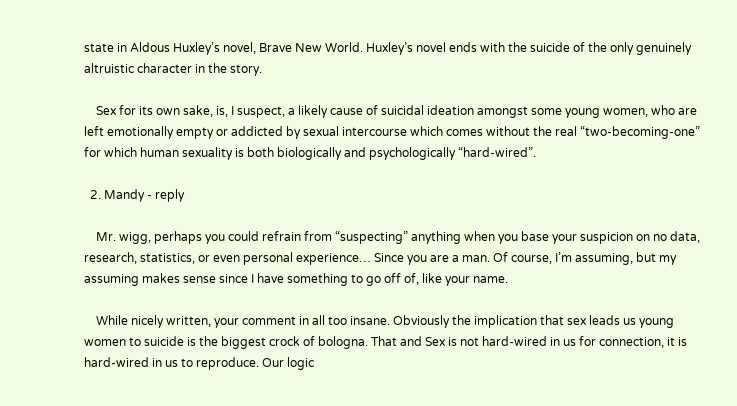state in Aldous Huxley’s novel, Brave New World. Huxley’s novel ends with the suicide of the only genuinely altruistic character in the story.

    Sex for its own sake, is, I suspect, a likely cause of suicidal ideation amongst some young women, who are left emotionally empty or addicted by sexual intercourse which comes without the real “two-becoming-one” for which human sexuality is both biologically and psychologically “hard-wired”.

  2. Mandy - reply

    Mr. wigg, perhaps you could refrain from “suspecting” anything when you base your suspicion on no data, research, statistics, or even personal experience… Since you are a man. Of course, I’m assuming, but my assuming makes sense since I have something to go off of, like your name.

    While nicely written, your comment in all too insane. Obviously the implication that sex leads us young women to suicide is the biggest crock of bologna. That and Sex is not hard-wired in us for connection, it is hard-wired in us to reproduce. Our logic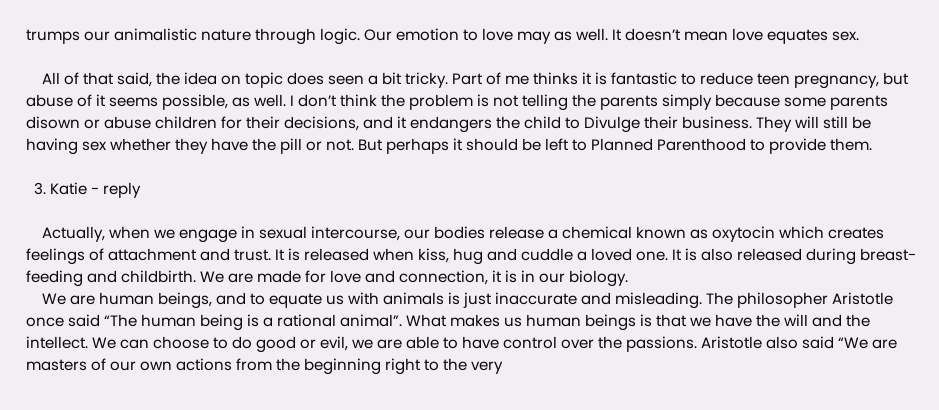trumps our animalistic nature through logic. Our emotion to love may as well. It doesn’t mean love equates sex.

    All of that said, the idea on topic does seen a bit tricky. Part of me thinks it is fantastic to reduce teen pregnancy, but abuse of it seems possible, as well. I don’t think the problem is not telling the parents simply because some parents disown or abuse children for their decisions, and it endangers the child to Divulge their business. They will still be having sex whether they have the pill or not. But perhaps it should be left to Planned Parenthood to provide them.

  3. Katie - reply

    Actually, when we engage in sexual intercourse, our bodies release a chemical known as oxytocin which creates feelings of attachment and trust. It is released when kiss, hug and cuddle a loved one. It is also released during breast-feeding and childbirth. We are made for love and connection, it is in our biology.
    We are human beings, and to equate us with animals is just inaccurate and misleading. The philosopher Aristotle once said “The human being is a rational animal”. What makes us human beings is that we have the will and the intellect. We can choose to do good or evil, we are able to have control over the passions. Aristotle also said “We are masters of our own actions from the beginning right to the very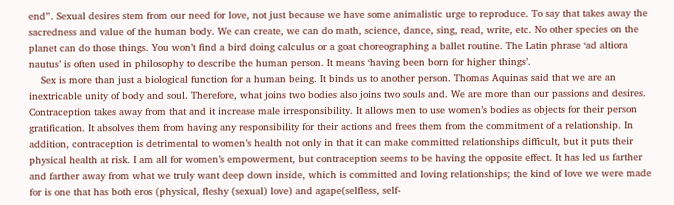end”. Sexual desires stem from our need for love, not just because we have some animalistic urge to reproduce. To say that takes away the sacredness and value of the human body. We can create, we can do math, science, dance, sing, read, write, etc. No other species on the planet can do those things. You won’t find a bird doing calculus or a goat choreographing a ballet routine. The Latin phrase ‘ad altiora nautus’ is often used in philosophy to describe the human person. It means ‘having been born for higher things’.
    Sex is more than just a biological function for a human being. It binds us to another person. Thomas Aquinas said that we are an inextricable unity of body and soul. Therefore, what joins two bodies also joins two souls and. We are more than our passions and desires. Contraception takes away from that and it increase male irresponsibility. It allows men to use women’s bodies as objects for their person gratification. It absolves them from having any responsibility for their actions and frees them from the commitment of a relationship. In addition, contraception is detrimental to women’s health not only in that it can make committed relationships difficult, but it puts their physical health at risk. I am all for women’s empowerment, but contraception seems to be having the opposite effect. It has led us farther and farther away from what we truly want deep down inside, which is committed and loving relationships; the kind of love we were made for is one that has both eros (physical, fleshy (sexual) love) and agape(selfless, self-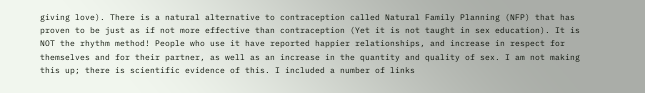giving love). There is a natural alternative to contraception called Natural Family Planning (NFP) that has proven to be just as if not more effective than contraception (Yet it is not taught in sex education). It is NOT the rhythm method! People who use it have reported happier relationships, and increase in respect for themselves and for their partner, as well as an increase in the quantity and quality of sex. I am not making this up; there is scientific evidence of this. I included a number of links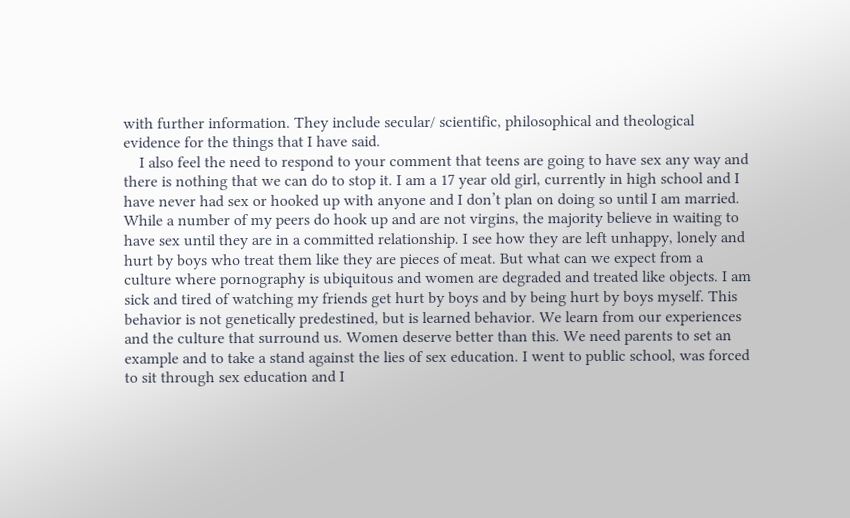with further information. They include secular/ scientific, philosophical and theological evidence for the things that I have said.
    I also feel the need to respond to your comment that teens are going to have sex any way and there is nothing that we can do to stop it. I am a 17 year old girl, currently in high school and I have never had sex or hooked up with anyone and I don’t plan on doing so until I am married. While a number of my peers do hook up and are not virgins, the majority believe in waiting to have sex until they are in a committed relationship. I see how they are left unhappy, lonely and hurt by boys who treat them like they are pieces of meat. But what can we expect from a culture where pornography is ubiquitous and women are degraded and treated like objects. I am sick and tired of watching my friends get hurt by boys and by being hurt by boys myself. This behavior is not genetically predestined, but is learned behavior. We learn from our experiences and the culture that surround us. Women deserve better than this. We need parents to set an example and to take a stand against the lies of sex education. I went to public school, was forced to sit through sex education and I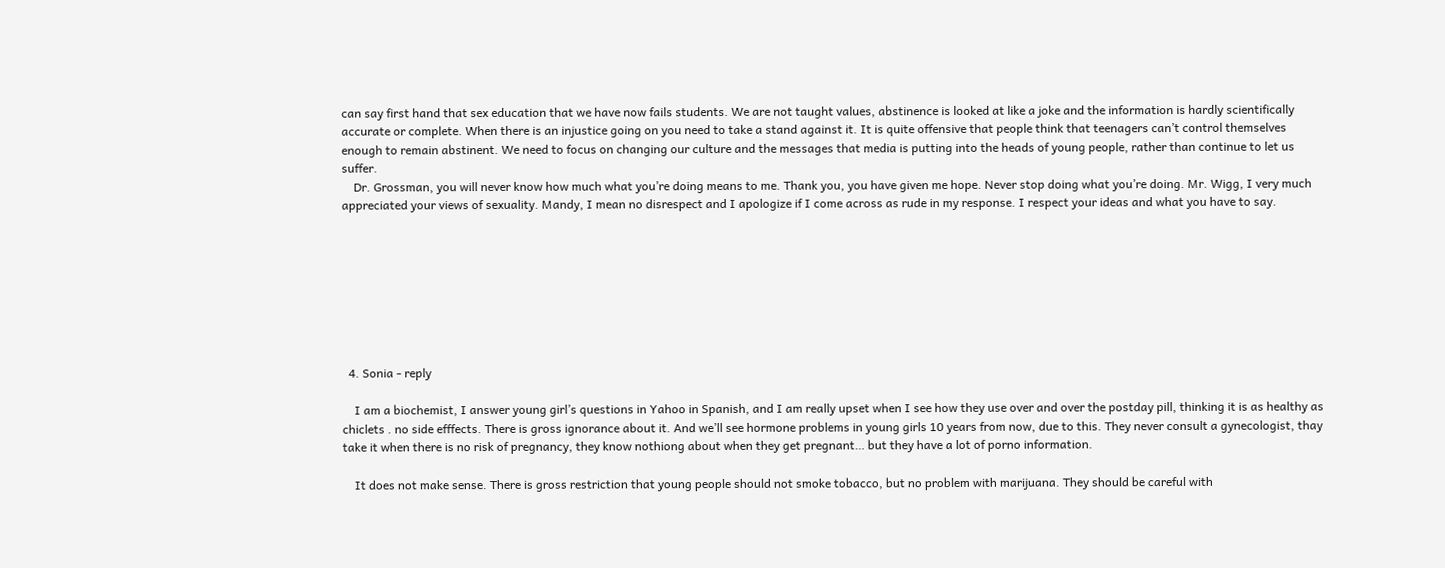can say first hand that sex education that we have now fails students. We are not taught values, abstinence is looked at like a joke and the information is hardly scientifically accurate or complete. When there is an injustice going on you need to take a stand against it. It is quite offensive that people think that teenagers can’t control themselves enough to remain abstinent. We need to focus on changing our culture and the messages that media is putting into the heads of young people, rather than continue to let us suffer.
    Dr. Grossman, you will never know how much what you’re doing means to me. Thank you, you have given me hope. Never stop doing what you’re doing. Mr. Wigg, I very much appreciated your views of sexuality. Mandy, I mean no disrespect and I apologize if I come across as rude in my response. I respect your ideas and what you have to say.








  4. Sonia - reply

    I am a biochemist, I answer young girl’s questions in Yahoo in Spanish, and I am really upset when I see how they use over and over the postday pill, thinking it is as healthy as chiclets . no side efffects. There is gross ignorance about it. And we’ll see hormone problems in young girls 10 years from now, due to this. They never consult a gynecologist, thay take it when there is no risk of pregnancy, they know nothiong about when they get pregnant… but they have a lot of porno information.

    It does not make sense. There is gross restriction that young people should not smoke tobacco, but no problem with marijuana. They should be careful with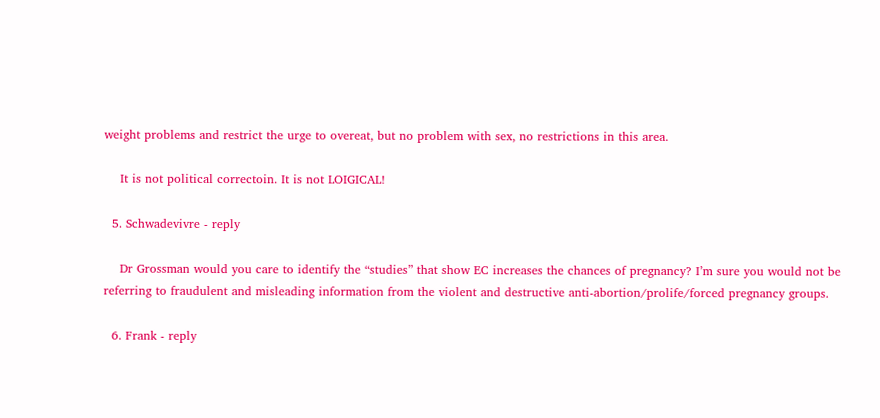weight problems and restrict the urge to overeat, but no problem with sex, no restrictions in this area.

    It is not political correctoin. It is not LOIGICAL!

  5. Schwadevivre - reply

    Dr Grossman would you care to identify the “studies” that show EC increases the chances of pregnancy? I’m sure you would not be referring to fraudulent and misleading information from the violent and destructive anti-abortion/prolife/forced pregnancy groups.

  6. Frank - reply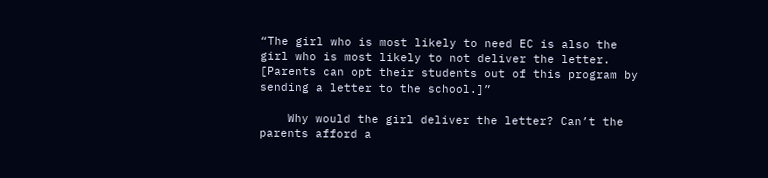“The girl who is most likely to need EC is also the girl who is most likely to not deliver the letter. [Parents can opt their students out of this program by sending a letter to the school.]”

    Why would the girl deliver the letter? Can’t the parents afford a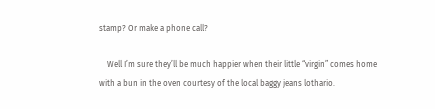stamp? Or make a phone call?

    Well I’m sure they’ll be much happier when their little “virgin” comes home with a bun in the oven courtesy of the local baggy jeans lothario.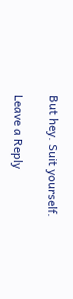But hey. Suit yourself.

Leave a Reply